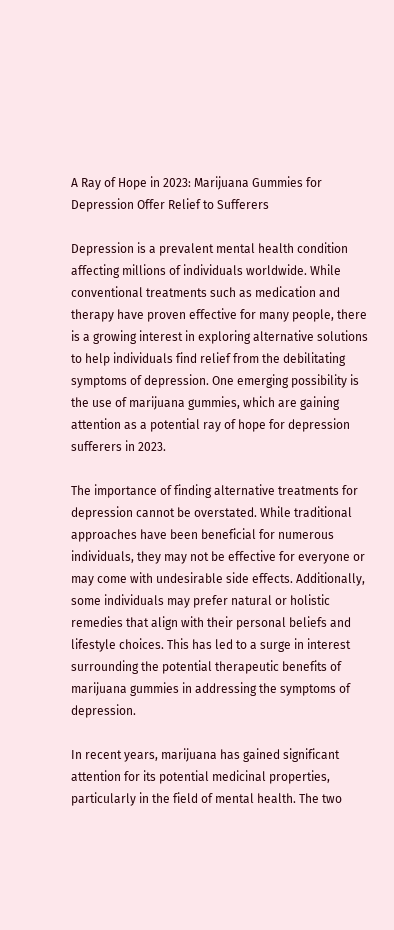A Ray of Hope in 2023: Marijuana Gummies for Depression Offer Relief to Sufferers

Depression is a prevalent mental health condition affecting millions of individuals worldwide. While conventional treatments such as medication and therapy have proven effective for many people, there is a growing interest in exploring alternative solutions to help individuals find relief from the debilitating symptoms of depression. One emerging possibility is the use of marijuana gummies, which are gaining attention as a potential ray of hope for depression sufferers in 2023.

The importance of finding alternative treatments for depression cannot be overstated. While traditional approaches have been beneficial for numerous individuals, they may not be effective for everyone or may come with undesirable side effects. Additionally, some individuals may prefer natural or holistic remedies that align with their personal beliefs and lifestyle choices. This has led to a surge in interest surrounding the potential therapeutic benefits of marijuana gummies in addressing the symptoms of depression.

In recent years, marijuana has gained significant attention for its potential medicinal properties, particularly in the field of mental health. The two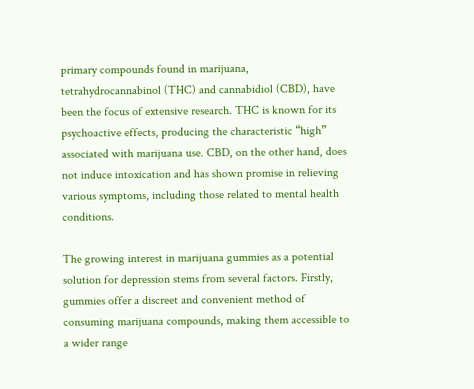primary compounds found in marijuana, tetrahydrocannabinol (THC) and cannabidiol (CBD), have been the focus of extensive research. THC is known for its psychoactive effects, producing the characteristic “high” associated with marijuana use. CBD, on the other hand, does not induce intoxication and has shown promise in relieving various symptoms, including those related to mental health conditions.

The growing interest in marijuana gummies as a potential solution for depression stems from several factors. Firstly, gummies offer a discreet and convenient method of consuming marijuana compounds, making them accessible to a wider range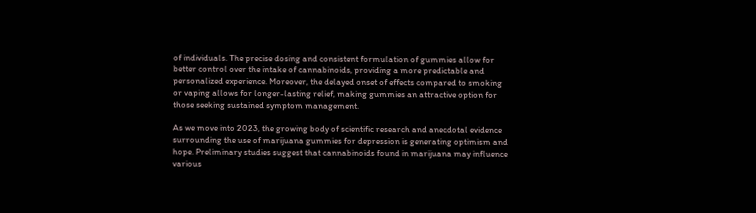of individuals. The precise dosing and consistent formulation of gummies allow for better control over the intake of cannabinoids, providing a more predictable and personalized experience. Moreover, the delayed onset of effects compared to smoking or vaping allows for longer-lasting relief, making gummies an attractive option for those seeking sustained symptom management.

As we move into 2023, the growing body of scientific research and anecdotal evidence surrounding the use of marijuana gummies for depression is generating optimism and hope. Preliminary studies suggest that cannabinoids found in marijuana may influence various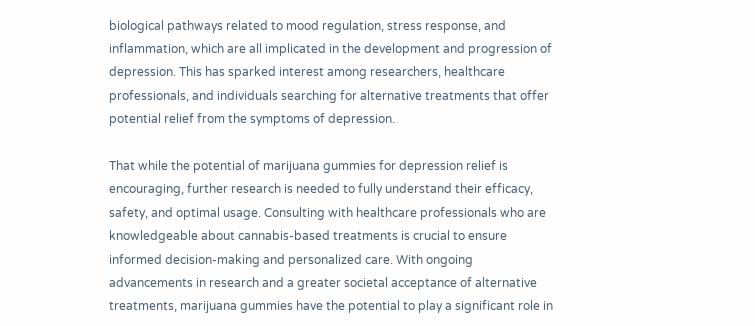biological pathways related to mood regulation, stress response, and inflammation, which are all implicated in the development and progression of depression. This has sparked interest among researchers, healthcare professionals, and individuals searching for alternative treatments that offer potential relief from the symptoms of depression.

That while the potential of marijuana gummies for depression relief is encouraging, further research is needed to fully understand their efficacy, safety, and optimal usage. Consulting with healthcare professionals who are knowledgeable about cannabis-based treatments is crucial to ensure informed decision-making and personalized care. With ongoing advancements in research and a greater societal acceptance of alternative treatments, marijuana gummies have the potential to play a significant role in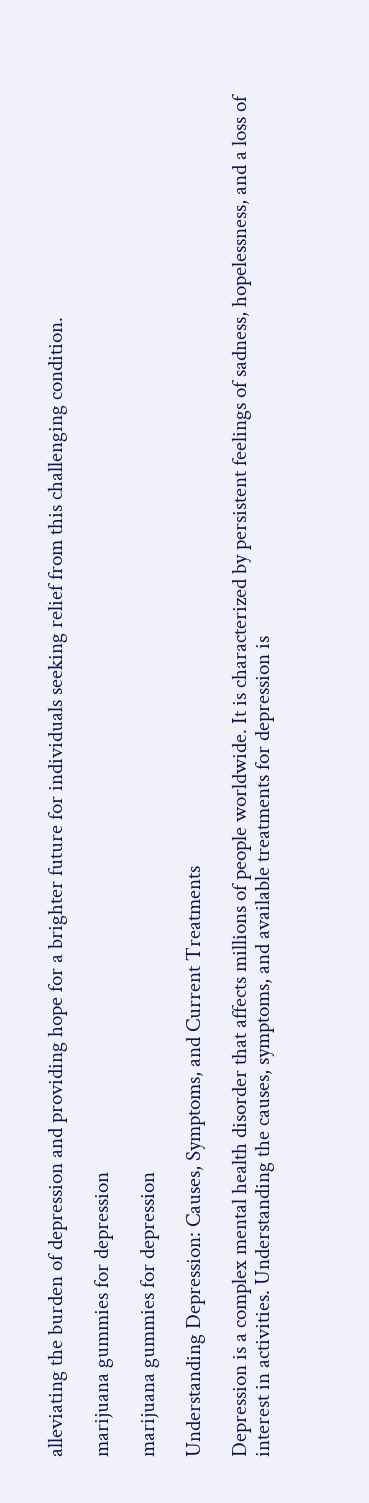alleviating the burden of depression and providing hope for a brighter future for individuals seeking relief from this challenging condition.

marijuana gummies for depression

marijuana gummies for depression

Understanding Depression: Causes, Symptoms, and Current Treatments

Depression is a complex mental health disorder that affects millions of people worldwide. It is characterized by persistent feelings of sadness, hopelessness, and a loss of interest in activities. Understanding the causes, symptoms, and available treatments for depression is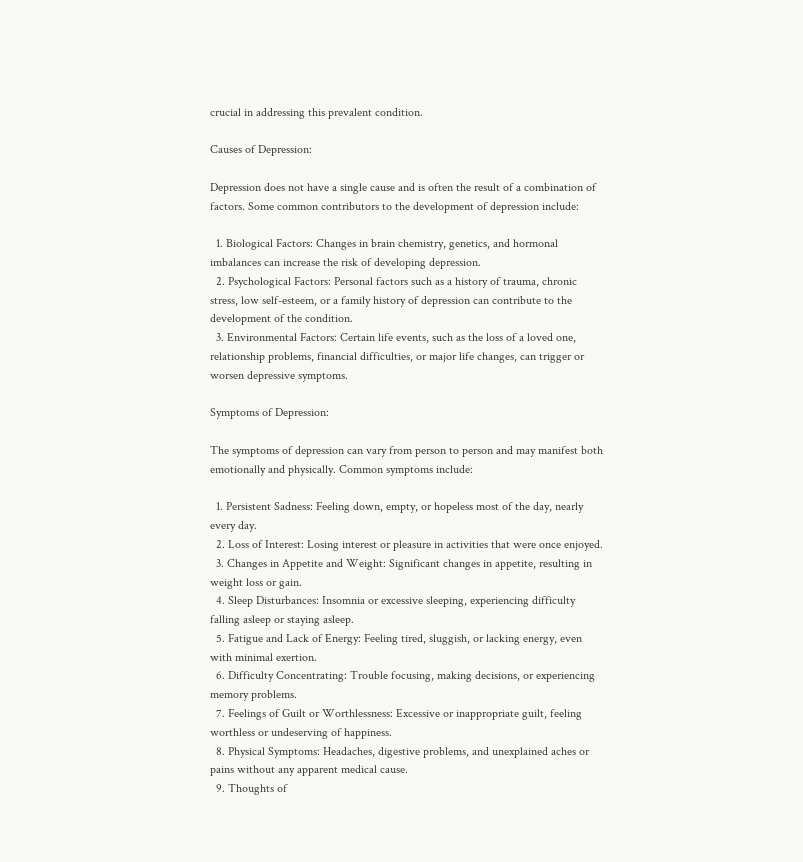crucial in addressing this prevalent condition.

Causes of Depression:

Depression does not have a single cause and is often the result of a combination of factors. Some common contributors to the development of depression include:

  1. Biological Factors: Changes in brain chemistry, genetics, and hormonal imbalances can increase the risk of developing depression.
  2. Psychological Factors: Personal factors such as a history of trauma, chronic stress, low self-esteem, or a family history of depression can contribute to the development of the condition.
  3. Environmental Factors: Certain life events, such as the loss of a loved one, relationship problems, financial difficulties, or major life changes, can trigger or worsen depressive symptoms.

Symptoms of Depression:

The symptoms of depression can vary from person to person and may manifest both emotionally and physically. Common symptoms include:

  1. Persistent Sadness: Feeling down, empty, or hopeless most of the day, nearly every day.
  2. Loss of Interest: Losing interest or pleasure in activities that were once enjoyed.
  3. Changes in Appetite and Weight: Significant changes in appetite, resulting in weight loss or gain.
  4. Sleep Disturbances: Insomnia or excessive sleeping, experiencing difficulty falling asleep or staying asleep.
  5. Fatigue and Lack of Energy: Feeling tired, sluggish, or lacking energy, even with minimal exertion.
  6. Difficulty Concentrating: Trouble focusing, making decisions, or experiencing memory problems.
  7. Feelings of Guilt or Worthlessness: Excessive or inappropriate guilt, feeling worthless or undeserving of happiness.
  8. Physical Symptoms: Headaches, digestive problems, and unexplained aches or pains without any apparent medical cause.
  9. Thoughts of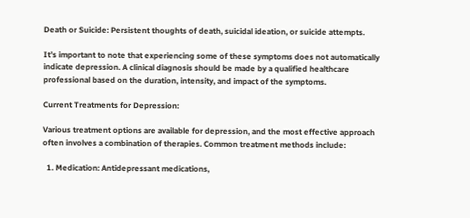Death or Suicide: Persistent thoughts of death, suicidal ideation, or suicide attempts.

It’s important to note that experiencing some of these symptoms does not automatically indicate depression. A clinical diagnosis should be made by a qualified healthcare professional based on the duration, intensity, and impact of the symptoms.

Current Treatments for Depression:

Various treatment options are available for depression, and the most effective approach often involves a combination of therapies. Common treatment methods include:

  1. Medication: Antidepressant medications,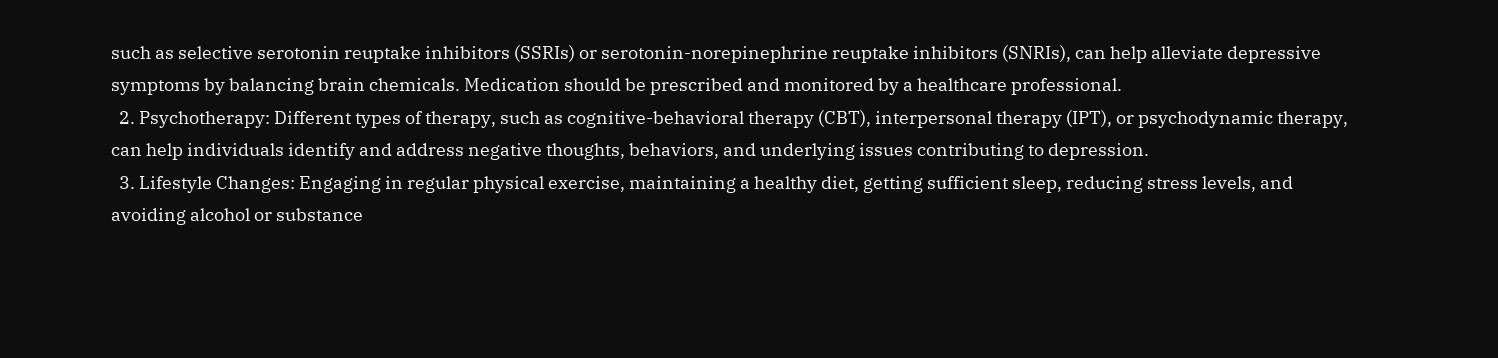such as selective serotonin reuptake inhibitors (SSRIs) or serotonin-norepinephrine reuptake inhibitors (SNRIs), can help alleviate depressive symptoms by balancing brain chemicals. Medication should be prescribed and monitored by a healthcare professional.
  2. Psychotherapy: Different types of therapy, such as cognitive-behavioral therapy (CBT), interpersonal therapy (IPT), or psychodynamic therapy, can help individuals identify and address negative thoughts, behaviors, and underlying issues contributing to depression.
  3. Lifestyle Changes: Engaging in regular physical exercise, maintaining a healthy diet, getting sufficient sleep, reducing stress levels, and avoiding alcohol or substance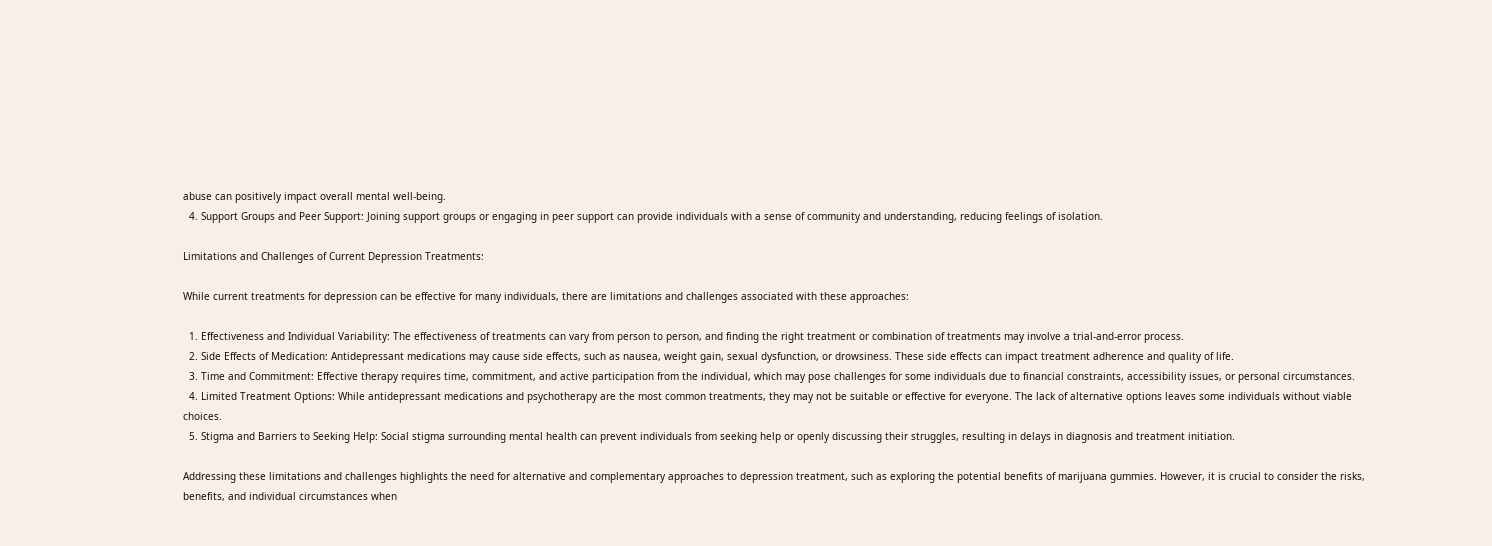abuse can positively impact overall mental well-being.
  4. Support Groups and Peer Support: Joining support groups or engaging in peer support can provide individuals with a sense of community and understanding, reducing feelings of isolation.

Limitations and Challenges of Current Depression Treatments:

While current treatments for depression can be effective for many individuals, there are limitations and challenges associated with these approaches:

  1. Effectiveness and Individual Variability: The effectiveness of treatments can vary from person to person, and finding the right treatment or combination of treatments may involve a trial-and-error process.
  2. Side Effects of Medication: Antidepressant medications may cause side effects, such as nausea, weight gain, sexual dysfunction, or drowsiness. These side effects can impact treatment adherence and quality of life.
  3. Time and Commitment: Effective therapy requires time, commitment, and active participation from the individual, which may pose challenges for some individuals due to financial constraints, accessibility issues, or personal circumstances.
  4. Limited Treatment Options: While antidepressant medications and psychotherapy are the most common treatments, they may not be suitable or effective for everyone. The lack of alternative options leaves some individuals without viable choices.
  5. Stigma and Barriers to Seeking Help: Social stigma surrounding mental health can prevent individuals from seeking help or openly discussing their struggles, resulting in delays in diagnosis and treatment initiation.

Addressing these limitations and challenges highlights the need for alternative and complementary approaches to depression treatment, such as exploring the potential benefits of marijuana gummies. However, it is crucial to consider the risks, benefits, and individual circumstances when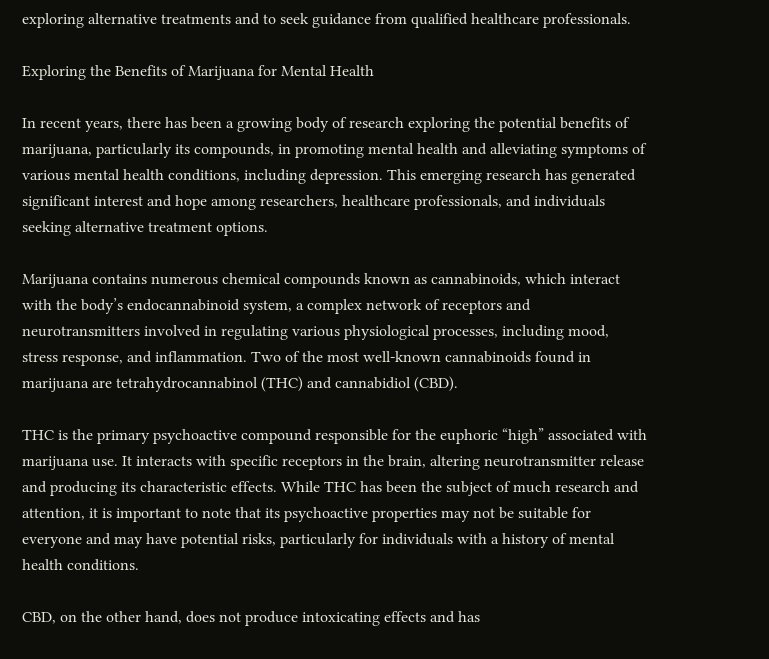exploring alternative treatments and to seek guidance from qualified healthcare professionals.

Exploring the Benefits of Marijuana for Mental Health

In recent years, there has been a growing body of research exploring the potential benefits of marijuana, particularly its compounds, in promoting mental health and alleviating symptoms of various mental health conditions, including depression. This emerging research has generated significant interest and hope among researchers, healthcare professionals, and individuals seeking alternative treatment options.

Marijuana contains numerous chemical compounds known as cannabinoids, which interact with the body’s endocannabinoid system, a complex network of receptors and neurotransmitters involved in regulating various physiological processes, including mood, stress response, and inflammation. Two of the most well-known cannabinoids found in marijuana are tetrahydrocannabinol (THC) and cannabidiol (CBD).

THC is the primary psychoactive compound responsible for the euphoric “high” associated with marijuana use. It interacts with specific receptors in the brain, altering neurotransmitter release and producing its characteristic effects. While THC has been the subject of much research and attention, it is important to note that its psychoactive properties may not be suitable for everyone and may have potential risks, particularly for individuals with a history of mental health conditions.

CBD, on the other hand, does not produce intoxicating effects and has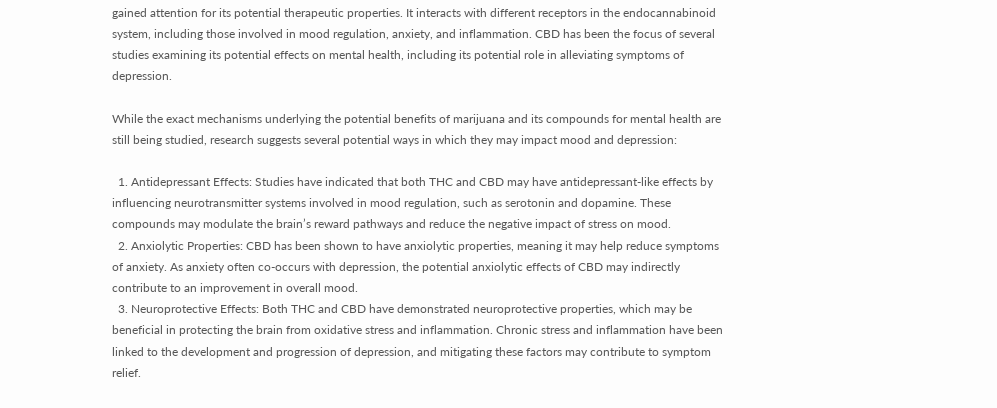gained attention for its potential therapeutic properties. It interacts with different receptors in the endocannabinoid system, including those involved in mood regulation, anxiety, and inflammation. CBD has been the focus of several studies examining its potential effects on mental health, including its potential role in alleviating symptoms of depression.

While the exact mechanisms underlying the potential benefits of marijuana and its compounds for mental health are still being studied, research suggests several potential ways in which they may impact mood and depression:

  1. Antidepressant Effects: Studies have indicated that both THC and CBD may have antidepressant-like effects by influencing neurotransmitter systems involved in mood regulation, such as serotonin and dopamine. These compounds may modulate the brain’s reward pathways and reduce the negative impact of stress on mood.
  2. Anxiolytic Properties: CBD has been shown to have anxiolytic properties, meaning it may help reduce symptoms of anxiety. As anxiety often co-occurs with depression, the potential anxiolytic effects of CBD may indirectly contribute to an improvement in overall mood.
  3. Neuroprotective Effects: Both THC and CBD have demonstrated neuroprotective properties, which may be beneficial in protecting the brain from oxidative stress and inflammation. Chronic stress and inflammation have been linked to the development and progression of depression, and mitigating these factors may contribute to symptom relief.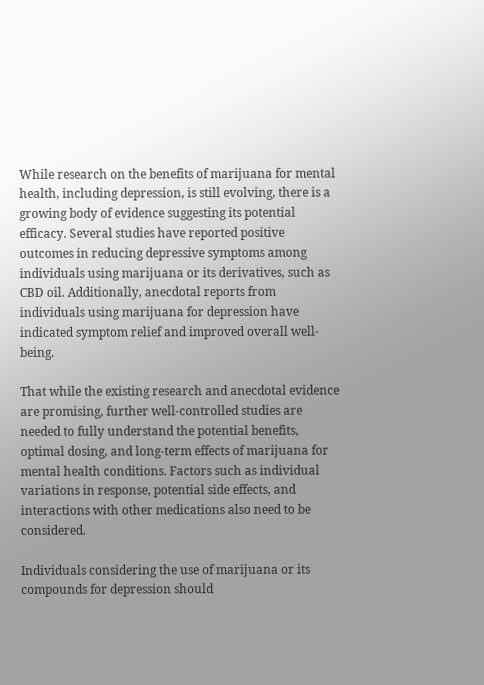While research on the benefits of marijuana for mental health, including depression, is still evolving, there is a growing body of evidence suggesting its potential efficacy. Several studies have reported positive outcomes in reducing depressive symptoms among individuals using marijuana or its derivatives, such as CBD oil. Additionally, anecdotal reports from individuals using marijuana for depression have indicated symptom relief and improved overall well-being.

That while the existing research and anecdotal evidence are promising, further well-controlled studies are needed to fully understand the potential benefits, optimal dosing, and long-term effects of marijuana for mental health conditions. Factors such as individual variations in response, potential side effects, and interactions with other medications also need to be considered.

Individuals considering the use of marijuana or its compounds for depression should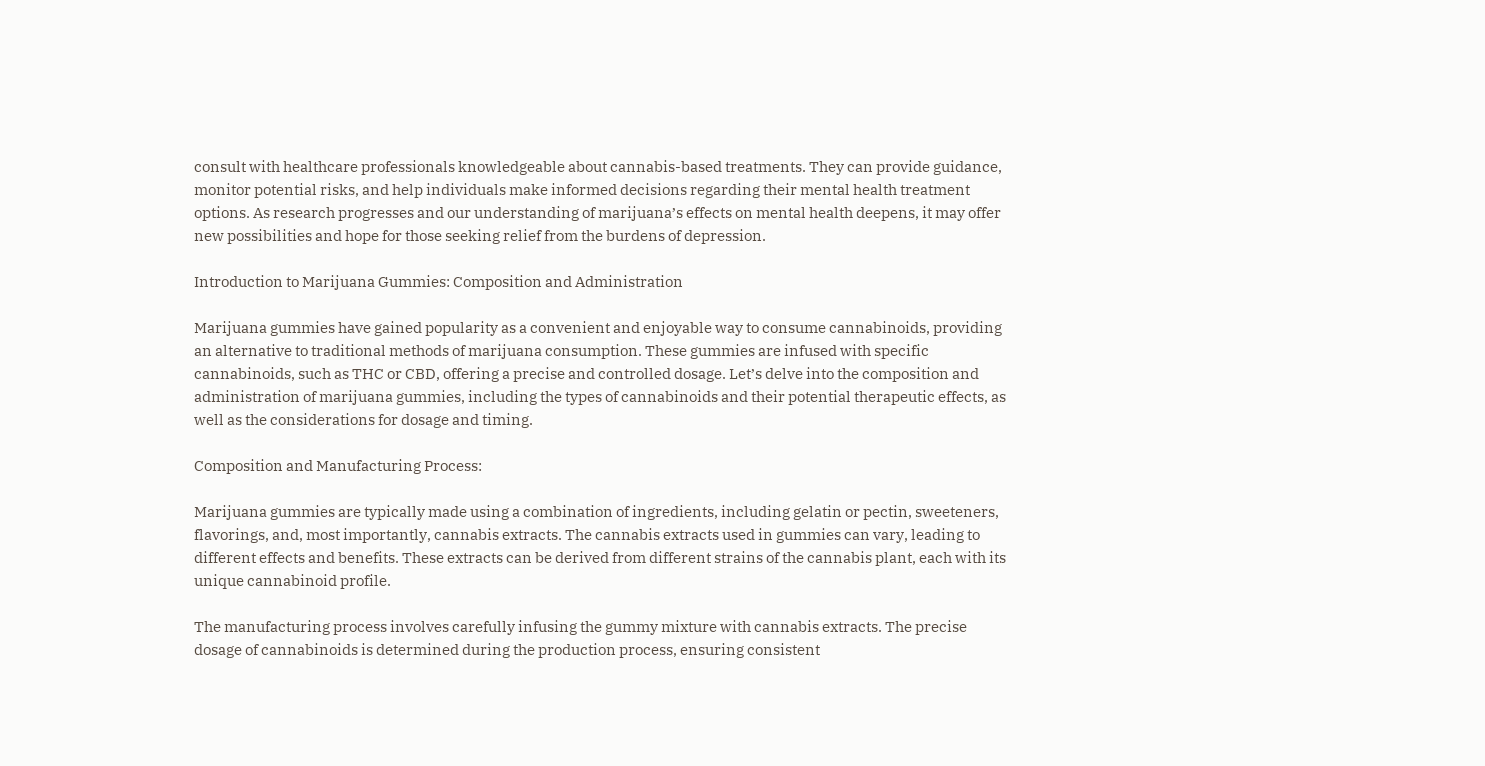consult with healthcare professionals knowledgeable about cannabis-based treatments. They can provide guidance, monitor potential risks, and help individuals make informed decisions regarding their mental health treatment options. As research progresses and our understanding of marijuana’s effects on mental health deepens, it may offer new possibilities and hope for those seeking relief from the burdens of depression.

Introduction to Marijuana Gummies: Composition and Administration

Marijuana gummies have gained popularity as a convenient and enjoyable way to consume cannabinoids, providing an alternative to traditional methods of marijuana consumption. These gummies are infused with specific cannabinoids, such as THC or CBD, offering a precise and controlled dosage. Let’s delve into the composition and administration of marijuana gummies, including the types of cannabinoids and their potential therapeutic effects, as well as the considerations for dosage and timing.

Composition and Manufacturing Process:

Marijuana gummies are typically made using a combination of ingredients, including gelatin or pectin, sweeteners, flavorings, and, most importantly, cannabis extracts. The cannabis extracts used in gummies can vary, leading to different effects and benefits. These extracts can be derived from different strains of the cannabis plant, each with its unique cannabinoid profile.

The manufacturing process involves carefully infusing the gummy mixture with cannabis extracts. The precise dosage of cannabinoids is determined during the production process, ensuring consistent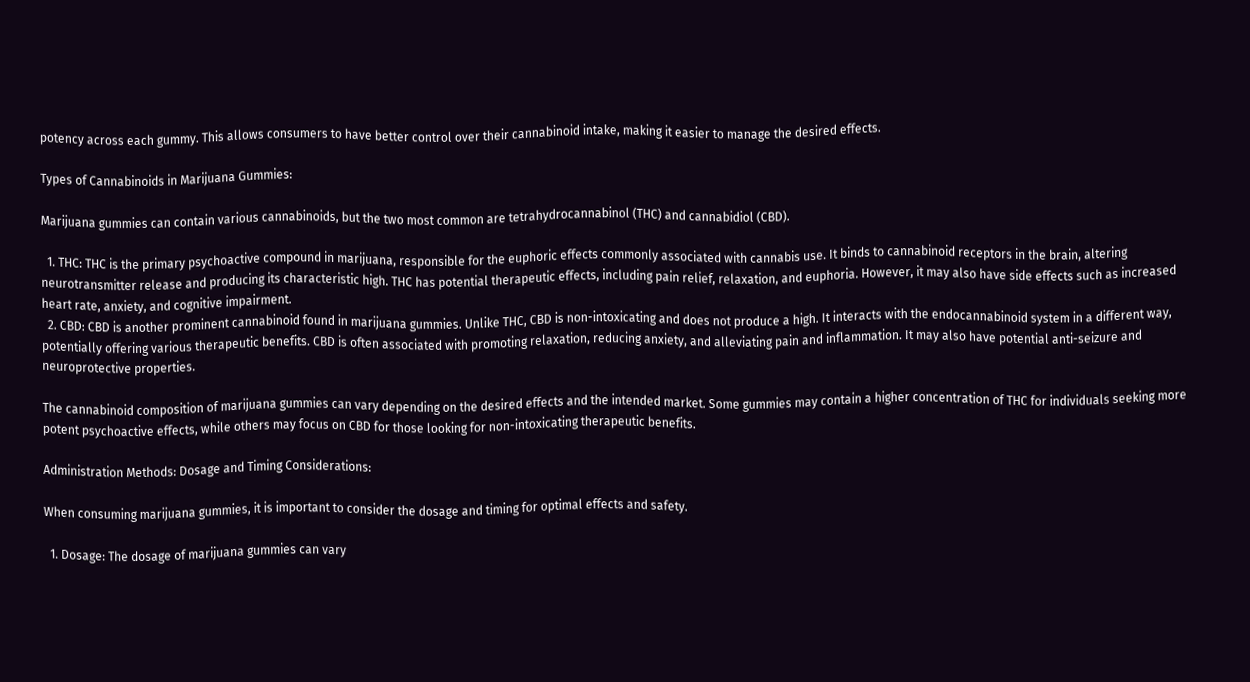potency across each gummy. This allows consumers to have better control over their cannabinoid intake, making it easier to manage the desired effects.

Types of Cannabinoids in Marijuana Gummies:

Marijuana gummies can contain various cannabinoids, but the two most common are tetrahydrocannabinol (THC) and cannabidiol (CBD).

  1. THC: THC is the primary psychoactive compound in marijuana, responsible for the euphoric effects commonly associated with cannabis use. It binds to cannabinoid receptors in the brain, altering neurotransmitter release and producing its characteristic high. THC has potential therapeutic effects, including pain relief, relaxation, and euphoria. However, it may also have side effects such as increased heart rate, anxiety, and cognitive impairment.
  2. CBD: CBD is another prominent cannabinoid found in marijuana gummies. Unlike THC, CBD is non-intoxicating and does not produce a high. It interacts with the endocannabinoid system in a different way, potentially offering various therapeutic benefits. CBD is often associated with promoting relaxation, reducing anxiety, and alleviating pain and inflammation. It may also have potential anti-seizure and neuroprotective properties.

The cannabinoid composition of marijuana gummies can vary depending on the desired effects and the intended market. Some gummies may contain a higher concentration of THC for individuals seeking more potent psychoactive effects, while others may focus on CBD for those looking for non-intoxicating therapeutic benefits.

Administration Methods: Dosage and Timing Considerations:

When consuming marijuana gummies, it is important to consider the dosage and timing for optimal effects and safety.

  1. Dosage: The dosage of marijuana gummies can vary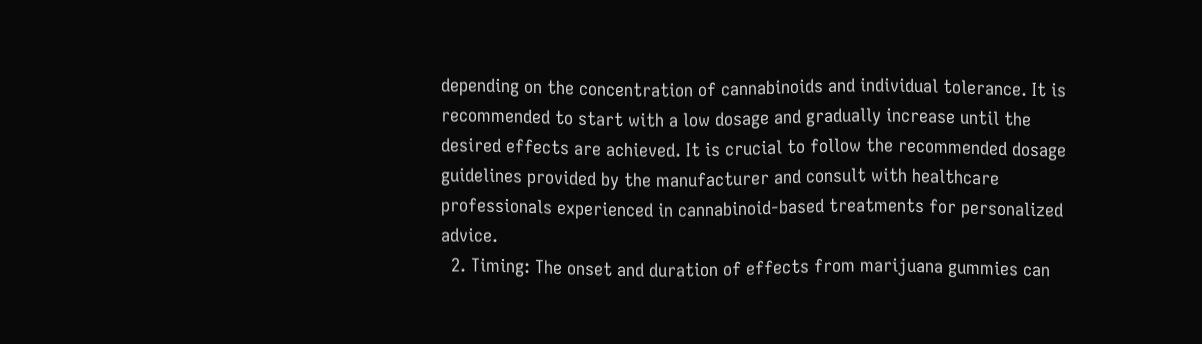depending on the concentration of cannabinoids and individual tolerance. It is recommended to start with a low dosage and gradually increase until the desired effects are achieved. It is crucial to follow the recommended dosage guidelines provided by the manufacturer and consult with healthcare professionals experienced in cannabinoid-based treatments for personalized advice.
  2. Timing: The onset and duration of effects from marijuana gummies can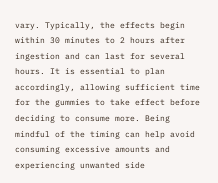vary. Typically, the effects begin within 30 minutes to 2 hours after ingestion and can last for several hours. It is essential to plan accordingly, allowing sufficient time for the gummies to take effect before deciding to consume more. Being mindful of the timing can help avoid consuming excessive amounts and experiencing unwanted side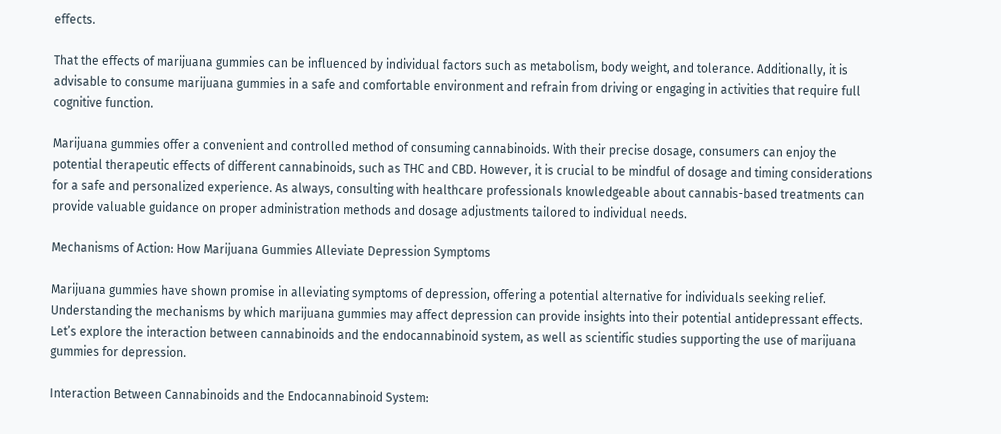effects.

That the effects of marijuana gummies can be influenced by individual factors such as metabolism, body weight, and tolerance. Additionally, it is advisable to consume marijuana gummies in a safe and comfortable environment and refrain from driving or engaging in activities that require full cognitive function.

Marijuana gummies offer a convenient and controlled method of consuming cannabinoids. With their precise dosage, consumers can enjoy the potential therapeutic effects of different cannabinoids, such as THC and CBD. However, it is crucial to be mindful of dosage and timing considerations for a safe and personalized experience. As always, consulting with healthcare professionals knowledgeable about cannabis-based treatments can provide valuable guidance on proper administration methods and dosage adjustments tailored to individual needs.

Mechanisms of Action: How Marijuana Gummies Alleviate Depression Symptoms

Marijuana gummies have shown promise in alleviating symptoms of depression, offering a potential alternative for individuals seeking relief. Understanding the mechanisms by which marijuana gummies may affect depression can provide insights into their potential antidepressant effects. Let’s explore the interaction between cannabinoids and the endocannabinoid system, as well as scientific studies supporting the use of marijuana gummies for depression.

Interaction Between Cannabinoids and the Endocannabinoid System: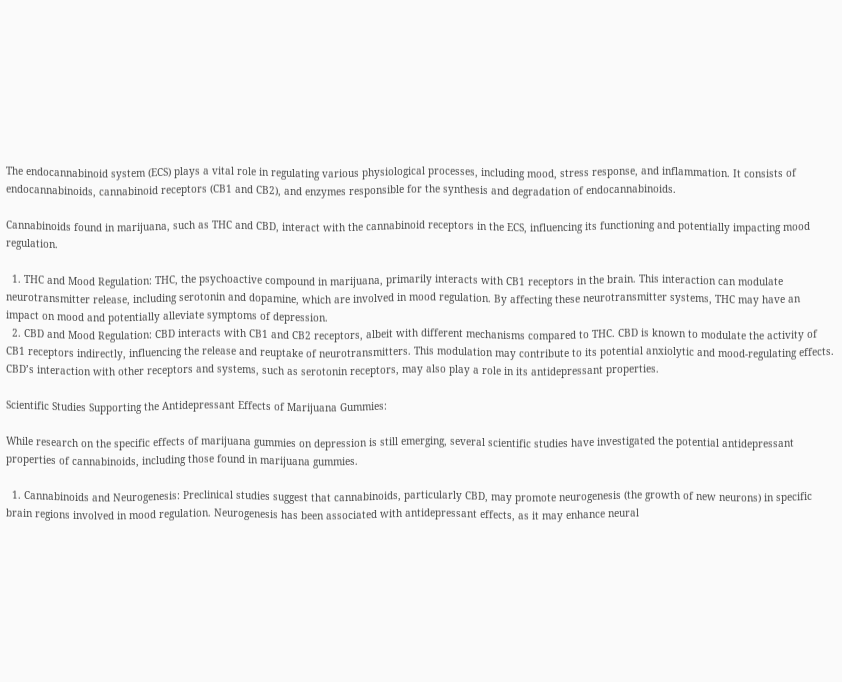The endocannabinoid system (ECS) plays a vital role in regulating various physiological processes, including mood, stress response, and inflammation. It consists of endocannabinoids, cannabinoid receptors (CB1 and CB2), and enzymes responsible for the synthesis and degradation of endocannabinoids.

Cannabinoids found in marijuana, such as THC and CBD, interact with the cannabinoid receptors in the ECS, influencing its functioning and potentially impacting mood regulation.

  1. THC and Mood Regulation: THC, the psychoactive compound in marijuana, primarily interacts with CB1 receptors in the brain. This interaction can modulate neurotransmitter release, including serotonin and dopamine, which are involved in mood regulation. By affecting these neurotransmitter systems, THC may have an impact on mood and potentially alleviate symptoms of depression.
  2. CBD and Mood Regulation: CBD interacts with CB1 and CB2 receptors, albeit with different mechanisms compared to THC. CBD is known to modulate the activity of CB1 receptors indirectly, influencing the release and reuptake of neurotransmitters. This modulation may contribute to its potential anxiolytic and mood-regulating effects. CBD’s interaction with other receptors and systems, such as serotonin receptors, may also play a role in its antidepressant properties.

Scientific Studies Supporting the Antidepressant Effects of Marijuana Gummies:

While research on the specific effects of marijuana gummies on depression is still emerging, several scientific studies have investigated the potential antidepressant properties of cannabinoids, including those found in marijuana gummies.

  1. Cannabinoids and Neurogenesis: Preclinical studies suggest that cannabinoids, particularly CBD, may promote neurogenesis (the growth of new neurons) in specific brain regions involved in mood regulation. Neurogenesis has been associated with antidepressant effects, as it may enhance neural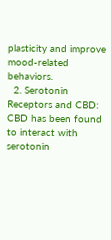plasticity and improve mood-related behaviors.
  2. Serotonin Receptors and CBD: CBD has been found to interact with serotonin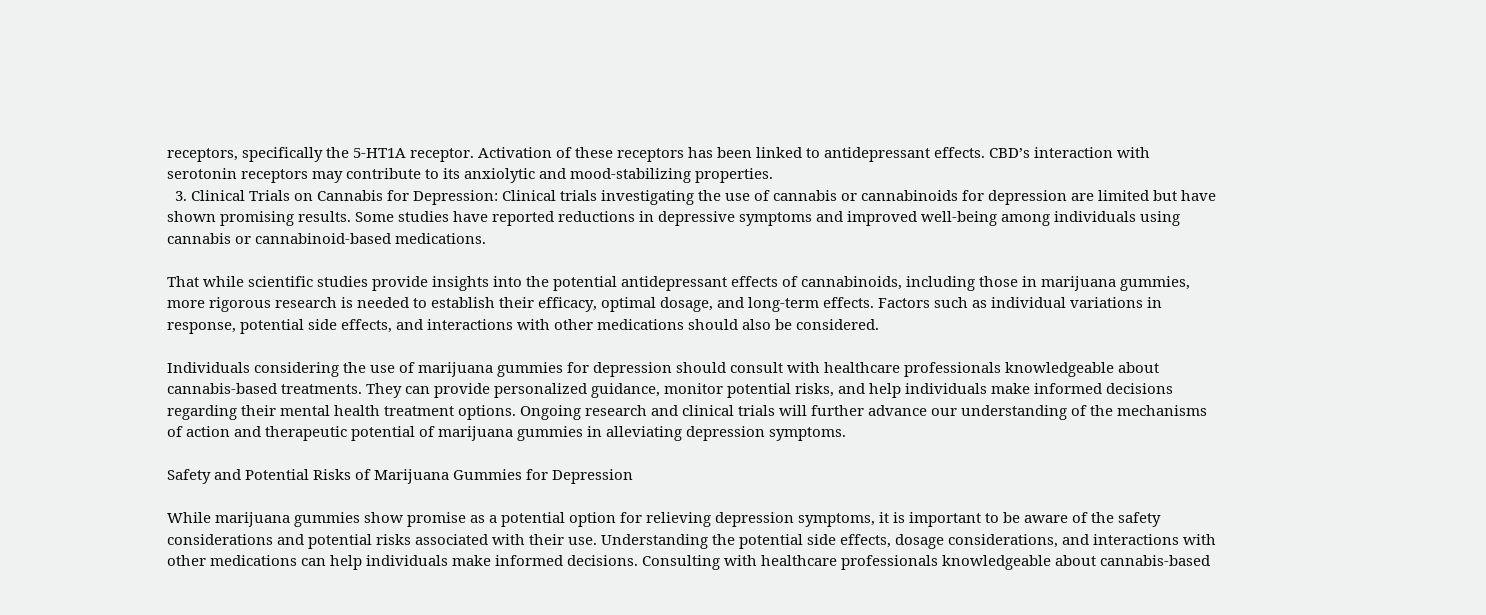receptors, specifically the 5-HT1A receptor. Activation of these receptors has been linked to antidepressant effects. CBD’s interaction with serotonin receptors may contribute to its anxiolytic and mood-stabilizing properties.
  3. Clinical Trials on Cannabis for Depression: Clinical trials investigating the use of cannabis or cannabinoids for depression are limited but have shown promising results. Some studies have reported reductions in depressive symptoms and improved well-being among individuals using cannabis or cannabinoid-based medications.

That while scientific studies provide insights into the potential antidepressant effects of cannabinoids, including those in marijuana gummies, more rigorous research is needed to establish their efficacy, optimal dosage, and long-term effects. Factors such as individual variations in response, potential side effects, and interactions with other medications should also be considered.

Individuals considering the use of marijuana gummies for depression should consult with healthcare professionals knowledgeable about cannabis-based treatments. They can provide personalized guidance, monitor potential risks, and help individuals make informed decisions regarding their mental health treatment options. Ongoing research and clinical trials will further advance our understanding of the mechanisms of action and therapeutic potential of marijuana gummies in alleviating depression symptoms.

Safety and Potential Risks of Marijuana Gummies for Depression

While marijuana gummies show promise as a potential option for relieving depression symptoms, it is important to be aware of the safety considerations and potential risks associated with their use. Understanding the potential side effects, dosage considerations, and interactions with other medications can help individuals make informed decisions. Consulting with healthcare professionals knowledgeable about cannabis-based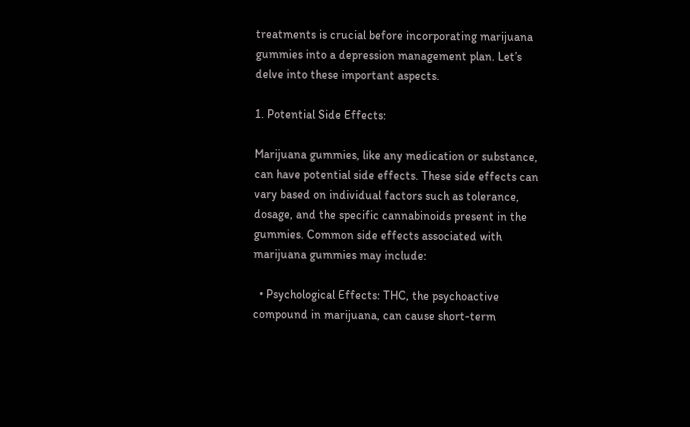treatments is crucial before incorporating marijuana gummies into a depression management plan. Let’s delve into these important aspects.

1. Potential Side Effects:

Marijuana gummies, like any medication or substance, can have potential side effects. These side effects can vary based on individual factors such as tolerance, dosage, and the specific cannabinoids present in the gummies. Common side effects associated with marijuana gummies may include:

  • Psychological Effects: THC, the psychoactive compound in marijuana, can cause short-term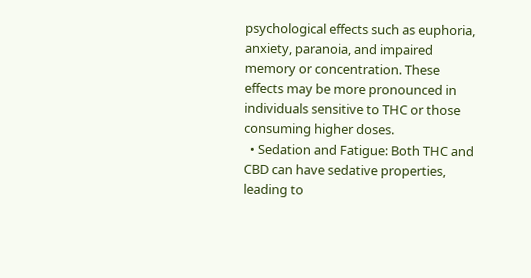psychological effects such as euphoria, anxiety, paranoia, and impaired memory or concentration. These effects may be more pronounced in individuals sensitive to THC or those consuming higher doses.
  • Sedation and Fatigue: Both THC and CBD can have sedative properties, leading to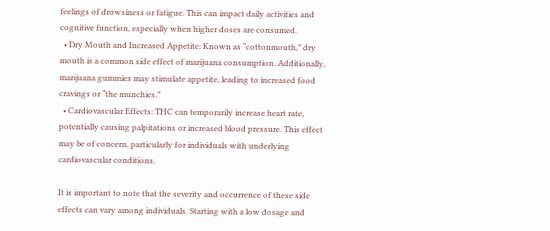feelings of drowsiness or fatigue. This can impact daily activities and cognitive function, especially when higher doses are consumed.
  • Dry Mouth and Increased Appetite: Known as “cottonmouth,” dry mouth is a common side effect of marijuana consumption. Additionally, marijuana gummies may stimulate appetite, leading to increased food cravings or “the munchies.”
  • Cardiovascular Effects: THC can temporarily increase heart rate, potentially causing palpitations or increased blood pressure. This effect may be of concern, particularly for individuals with underlying cardiovascular conditions.

It is important to note that the severity and occurrence of these side effects can vary among individuals. Starting with a low dosage and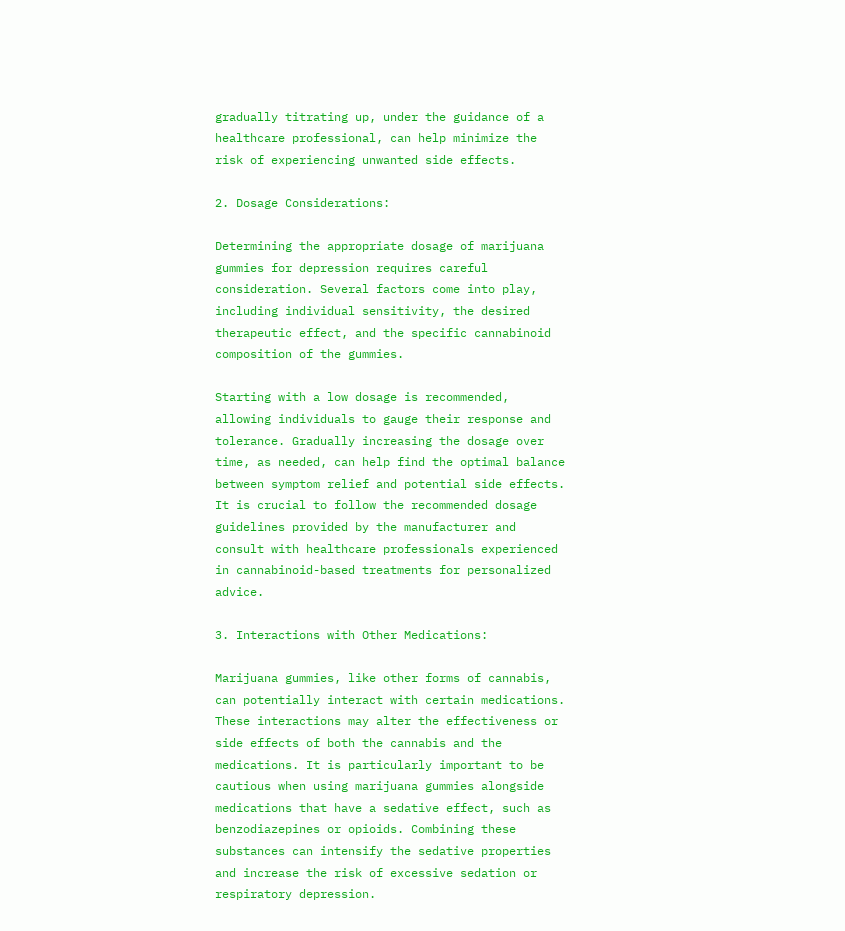gradually titrating up, under the guidance of a healthcare professional, can help minimize the risk of experiencing unwanted side effects.

2. Dosage Considerations:

Determining the appropriate dosage of marijuana gummies for depression requires careful consideration. Several factors come into play, including individual sensitivity, the desired therapeutic effect, and the specific cannabinoid composition of the gummies.

Starting with a low dosage is recommended, allowing individuals to gauge their response and tolerance. Gradually increasing the dosage over time, as needed, can help find the optimal balance between symptom relief and potential side effects. It is crucial to follow the recommended dosage guidelines provided by the manufacturer and consult with healthcare professionals experienced in cannabinoid-based treatments for personalized advice.

3. Interactions with Other Medications:

Marijuana gummies, like other forms of cannabis, can potentially interact with certain medications. These interactions may alter the effectiveness or side effects of both the cannabis and the medications. It is particularly important to be cautious when using marijuana gummies alongside medications that have a sedative effect, such as benzodiazepines or opioids. Combining these substances can intensify the sedative properties and increase the risk of excessive sedation or respiratory depression.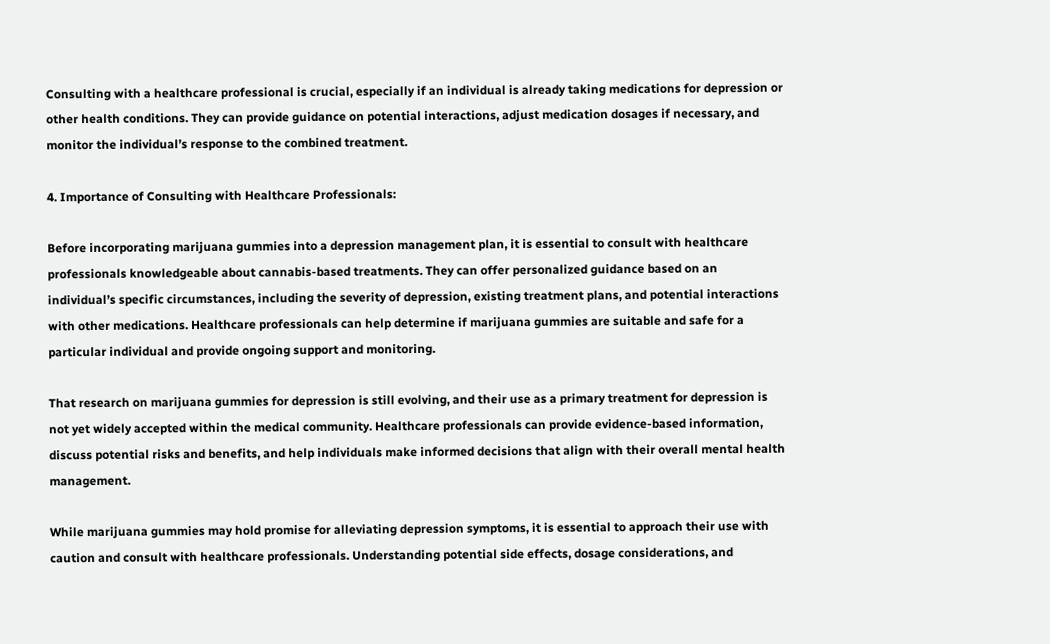Consulting with a healthcare professional is crucial, especially if an individual is already taking medications for depression or other health conditions. They can provide guidance on potential interactions, adjust medication dosages if necessary, and monitor the individual’s response to the combined treatment.

4. Importance of Consulting with Healthcare Professionals:

Before incorporating marijuana gummies into a depression management plan, it is essential to consult with healthcare professionals knowledgeable about cannabis-based treatments. They can offer personalized guidance based on an individual’s specific circumstances, including the severity of depression, existing treatment plans, and potential interactions with other medications. Healthcare professionals can help determine if marijuana gummies are suitable and safe for a particular individual and provide ongoing support and monitoring.

That research on marijuana gummies for depression is still evolving, and their use as a primary treatment for depression is not yet widely accepted within the medical community. Healthcare professionals can provide evidence-based information, discuss potential risks and benefits, and help individuals make informed decisions that align with their overall mental health management.

While marijuana gummies may hold promise for alleviating depression symptoms, it is essential to approach their use with caution and consult with healthcare professionals. Understanding potential side effects, dosage considerations, and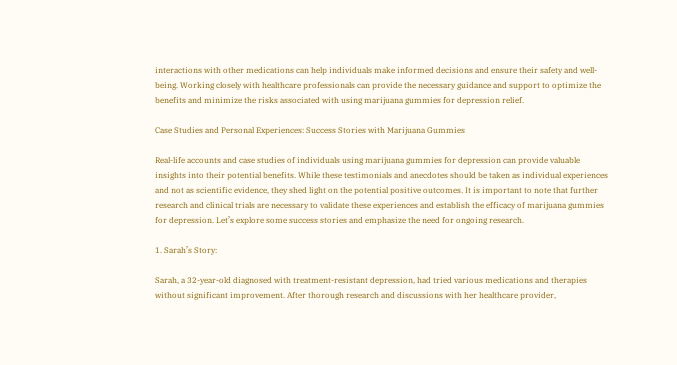interactions with other medications can help individuals make informed decisions and ensure their safety and well-being. Working closely with healthcare professionals can provide the necessary guidance and support to optimize the benefits and minimize the risks associated with using marijuana gummies for depression relief.

Case Studies and Personal Experiences: Success Stories with Marijuana Gummies

Real-life accounts and case studies of individuals using marijuana gummies for depression can provide valuable insights into their potential benefits. While these testimonials and anecdotes should be taken as individual experiences and not as scientific evidence, they shed light on the potential positive outcomes. It is important to note that further research and clinical trials are necessary to validate these experiences and establish the efficacy of marijuana gummies for depression. Let’s explore some success stories and emphasize the need for ongoing research.

1. Sarah’s Story:

Sarah, a 32-year-old diagnosed with treatment-resistant depression, had tried various medications and therapies without significant improvement. After thorough research and discussions with her healthcare provider,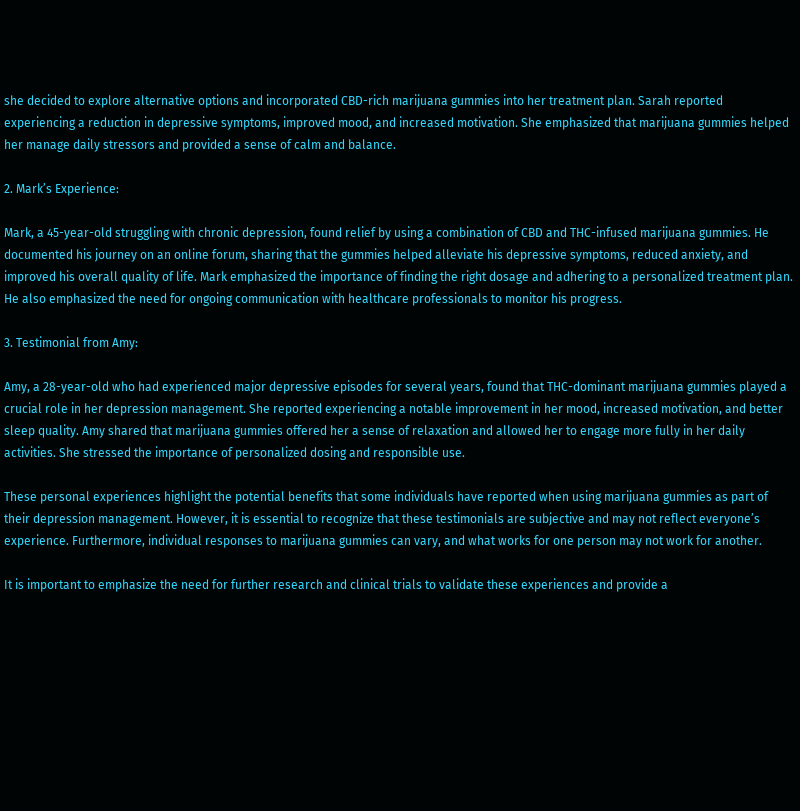she decided to explore alternative options and incorporated CBD-rich marijuana gummies into her treatment plan. Sarah reported experiencing a reduction in depressive symptoms, improved mood, and increased motivation. She emphasized that marijuana gummies helped her manage daily stressors and provided a sense of calm and balance.

2. Mark’s Experience:

Mark, a 45-year-old struggling with chronic depression, found relief by using a combination of CBD and THC-infused marijuana gummies. He documented his journey on an online forum, sharing that the gummies helped alleviate his depressive symptoms, reduced anxiety, and improved his overall quality of life. Mark emphasized the importance of finding the right dosage and adhering to a personalized treatment plan. He also emphasized the need for ongoing communication with healthcare professionals to monitor his progress.

3. Testimonial from Amy:

Amy, a 28-year-old who had experienced major depressive episodes for several years, found that THC-dominant marijuana gummies played a crucial role in her depression management. She reported experiencing a notable improvement in her mood, increased motivation, and better sleep quality. Amy shared that marijuana gummies offered her a sense of relaxation and allowed her to engage more fully in her daily activities. She stressed the importance of personalized dosing and responsible use.

These personal experiences highlight the potential benefits that some individuals have reported when using marijuana gummies as part of their depression management. However, it is essential to recognize that these testimonials are subjective and may not reflect everyone’s experience. Furthermore, individual responses to marijuana gummies can vary, and what works for one person may not work for another.

It is important to emphasize the need for further research and clinical trials to validate these experiences and provide a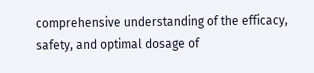comprehensive understanding of the efficacy, safety, and optimal dosage of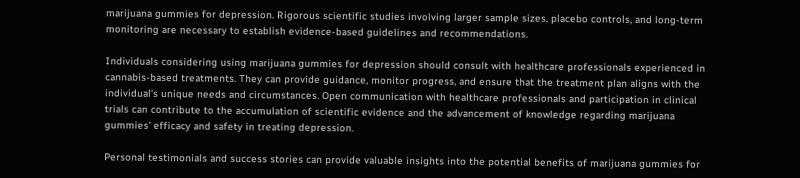marijuana gummies for depression. Rigorous scientific studies involving larger sample sizes, placebo controls, and long-term monitoring are necessary to establish evidence-based guidelines and recommendations.

Individuals considering using marijuana gummies for depression should consult with healthcare professionals experienced in cannabis-based treatments. They can provide guidance, monitor progress, and ensure that the treatment plan aligns with the individual’s unique needs and circumstances. Open communication with healthcare professionals and participation in clinical trials can contribute to the accumulation of scientific evidence and the advancement of knowledge regarding marijuana gummies’ efficacy and safety in treating depression.

Personal testimonials and success stories can provide valuable insights into the potential benefits of marijuana gummies for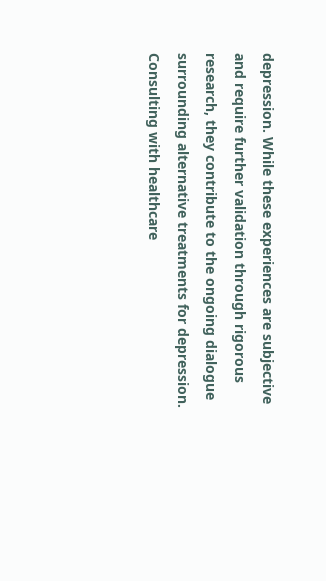depression. While these experiences are subjective and require further validation through rigorous research, they contribute to the ongoing dialogue surrounding alternative treatments for depression. Consulting with healthcare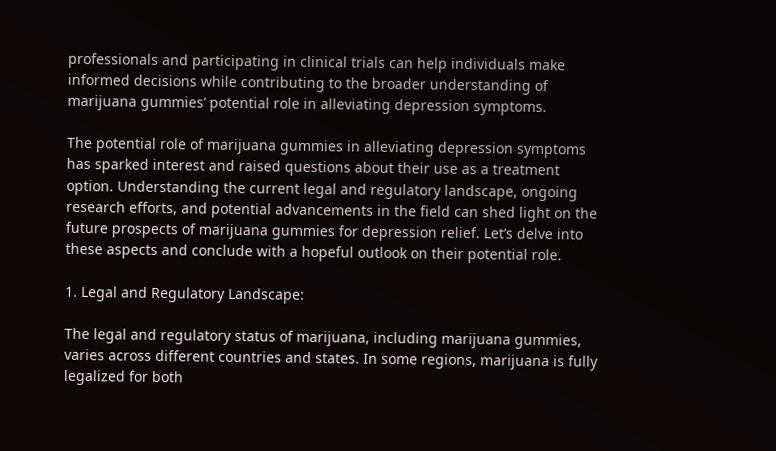professionals and participating in clinical trials can help individuals make informed decisions while contributing to the broader understanding of marijuana gummies’ potential role in alleviating depression symptoms.

The potential role of marijuana gummies in alleviating depression symptoms has sparked interest and raised questions about their use as a treatment option. Understanding the current legal and regulatory landscape, ongoing research efforts, and potential advancements in the field can shed light on the future prospects of marijuana gummies for depression relief. Let’s delve into these aspects and conclude with a hopeful outlook on their potential role.

1. Legal and Regulatory Landscape:

The legal and regulatory status of marijuana, including marijuana gummies, varies across different countries and states. In some regions, marijuana is fully legalized for both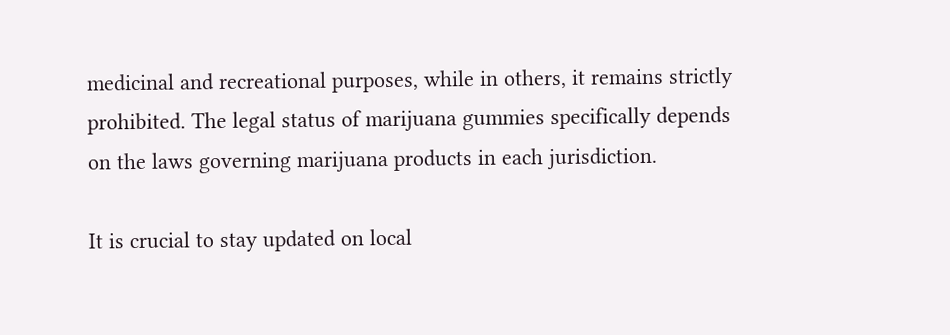medicinal and recreational purposes, while in others, it remains strictly prohibited. The legal status of marijuana gummies specifically depends on the laws governing marijuana products in each jurisdiction.

It is crucial to stay updated on local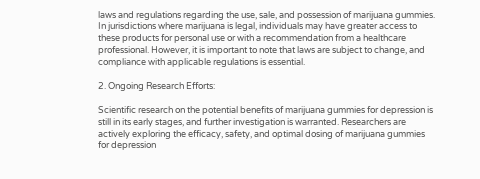laws and regulations regarding the use, sale, and possession of marijuana gummies. In jurisdictions where marijuana is legal, individuals may have greater access to these products for personal use or with a recommendation from a healthcare professional. However, it is important to note that laws are subject to change, and compliance with applicable regulations is essential.

2. Ongoing Research Efforts:

Scientific research on the potential benefits of marijuana gummies for depression is still in its early stages, and further investigation is warranted. Researchers are actively exploring the efficacy, safety, and optimal dosing of marijuana gummies for depression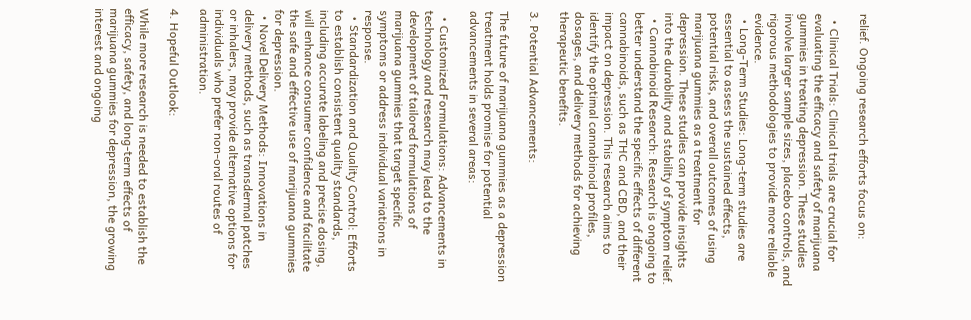relief. Ongoing research efforts focus on:

  • Clinical Trials: Clinical trials are crucial for evaluating the efficacy and safety of marijuana gummies in treating depression. These studies involve larger sample sizes, placebo controls, and rigorous methodologies to provide more reliable evidence.
  • Long-Term Studies: Long-term studies are essential to assess the sustained effects, potential risks, and overall outcomes of using marijuana gummies as a treatment for depression. These studies can provide insights into the durability and stability of symptom relief.
  • Cannabinoid Research: Research is ongoing to better understand the specific effects of different cannabinoids, such as THC and CBD, and their impact on depression. This research aims to identify the optimal cannabinoid profiles, dosages, and delivery methods for achieving therapeutic benefits.

3. Potential Advancements:

The future of marijuana gummies as a depression treatment holds promise for potential advancements in several areas:

  • Customized Formulations: Advancements in technology and research may lead to the development of tailored formulations of marijuana gummies that target specific symptoms or address individual variations in response.
  • Standardization and Quality Control: Efforts to establish consistent quality standards, including accurate labeling and precise dosing, will enhance consumer confidence and facilitate the safe and effective use of marijuana gummies for depression.
  • Novel Delivery Methods: Innovations in delivery methods, such as transdermal patches or inhalers, may provide alternative options for individuals who prefer non-oral routes of administration.

4. Hopeful Outlook:

While more research is needed to establish the efficacy, safety, and long-term effects of marijuana gummies for depression, the growing interest and ongoing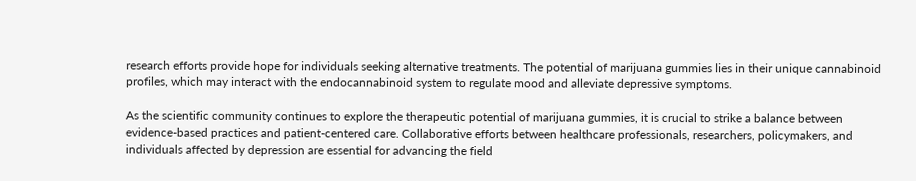research efforts provide hope for individuals seeking alternative treatments. The potential of marijuana gummies lies in their unique cannabinoid profiles, which may interact with the endocannabinoid system to regulate mood and alleviate depressive symptoms.

As the scientific community continues to explore the therapeutic potential of marijuana gummies, it is crucial to strike a balance between evidence-based practices and patient-centered care. Collaborative efforts between healthcare professionals, researchers, policymakers, and individuals affected by depression are essential for advancing the field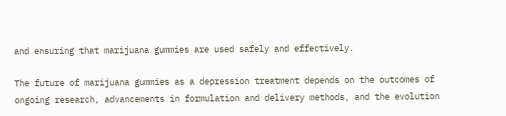and ensuring that marijuana gummies are used safely and effectively.

The future of marijuana gummies as a depression treatment depends on the outcomes of ongoing research, advancements in formulation and delivery methods, and the evolution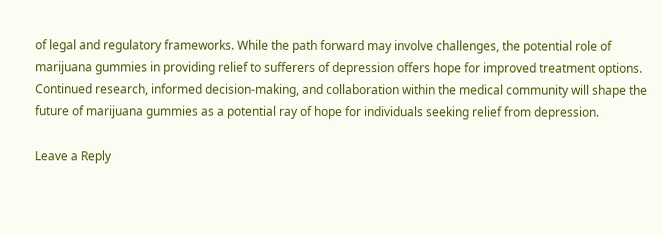of legal and regulatory frameworks. While the path forward may involve challenges, the potential role of marijuana gummies in providing relief to sufferers of depression offers hope for improved treatment options. Continued research, informed decision-making, and collaboration within the medical community will shape the future of marijuana gummies as a potential ray of hope for individuals seeking relief from depression.

Leave a Reply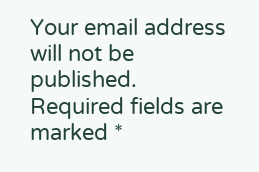Your email address will not be published. Required fields are marked *